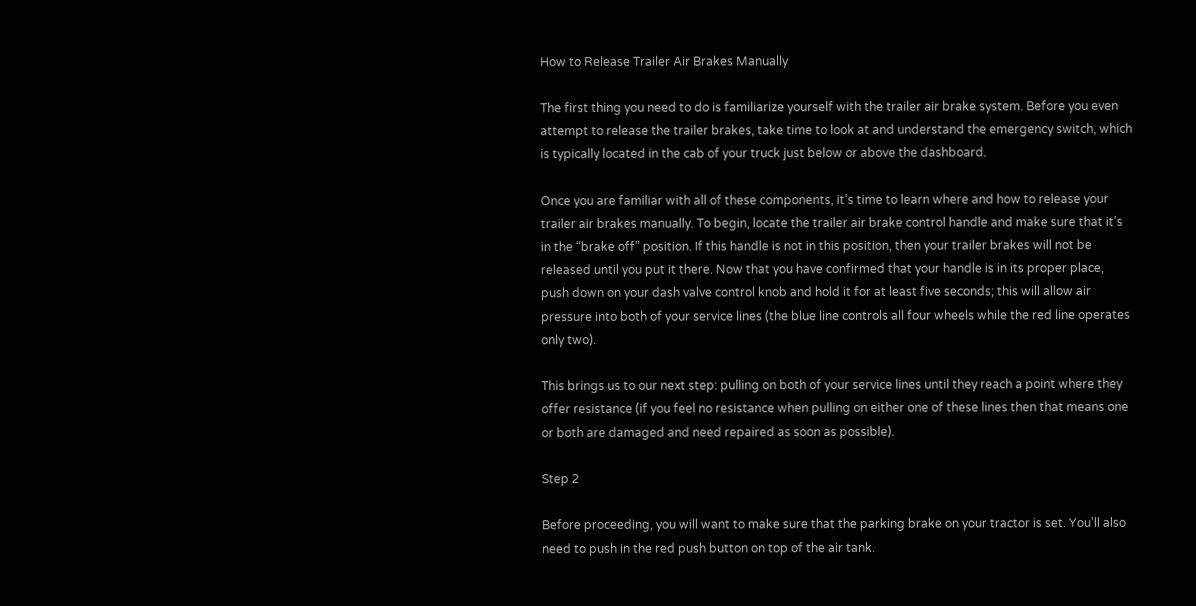How to Release Trailer Air Brakes Manually

The first thing you need to do is familiarize yourself with the trailer air brake system. Before you even attempt to release the trailer brakes, take time to look at and understand the emergency switch, which is typically located in the cab of your truck just below or above the dashboard.

Once you are familiar with all of these components, it’s time to learn where and how to release your trailer air brakes manually. To begin, locate the trailer air brake control handle and make sure that it’s in the “brake off” position. If this handle is not in this position, then your trailer brakes will not be released until you put it there. Now that you have confirmed that your handle is in its proper place, push down on your dash valve control knob and hold it for at least five seconds; this will allow air pressure into both of your service lines (the blue line controls all four wheels while the red line operates only two).

This brings us to our next step: pulling on both of your service lines until they reach a point where they offer resistance (if you feel no resistance when pulling on either one of these lines then that means one or both are damaged and need repaired as soon as possible).

Step 2

Before proceeding, you will want to make sure that the parking brake on your tractor is set. You’ll also need to push in the red push button on top of the air tank.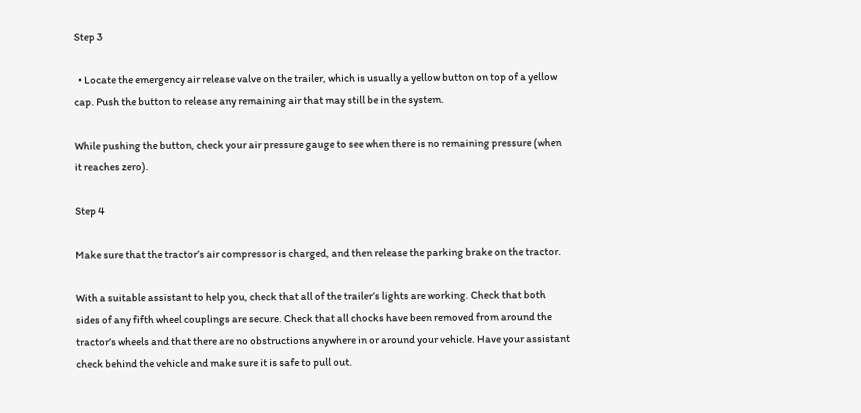Step 3

  • Locate the emergency air release valve on the trailer, which is usually a yellow button on top of a yellow cap. Push the button to release any remaining air that may still be in the system.

While pushing the button, check your air pressure gauge to see when there is no remaining pressure (when it reaches zero).

Step 4

Make sure that the tractor’s air compressor is charged, and then release the parking brake on the tractor.

With a suitable assistant to help you, check that all of the trailer’s lights are working. Check that both sides of any fifth wheel couplings are secure. Check that all chocks have been removed from around the tractor’s wheels and that there are no obstructions anywhere in or around your vehicle. Have your assistant check behind the vehicle and make sure it is safe to pull out.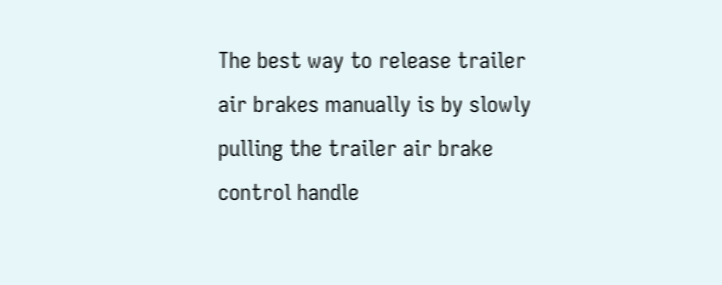The best way to release trailer air brakes manually is by slowly pulling the trailer air brake control handle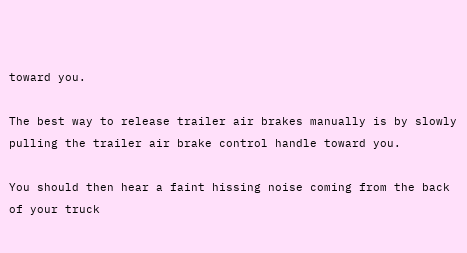toward you.

The best way to release trailer air brakes manually is by slowly pulling the trailer air brake control handle toward you.

You should then hear a faint hissing noise coming from the back of your truck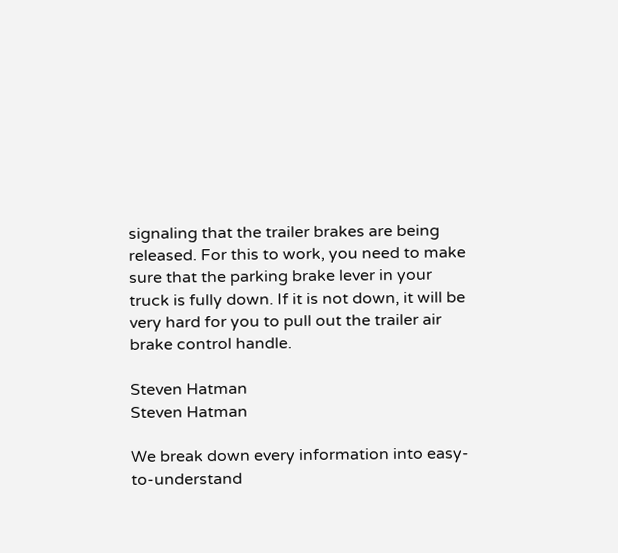signaling that the trailer brakes are being released. For this to work, you need to make sure that the parking brake lever in your truck is fully down. If it is not down, it will be very hard for you to pull out the trailer air brake control handle.

Steven Hatman
Steven Hatman

We break down every information into easy-to-understand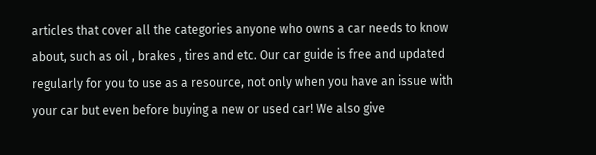articles that cover all the categories anyone who owns a car needs to know about, such as oil , brakes , tires and etc. Our car guide is free and updated regularly for you to use as a resource, not only when you have an issue with your car but even before buying a new or used car! We also give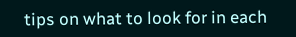tips on what to look for in each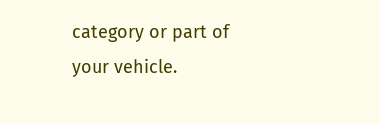category or part of your vehicle.